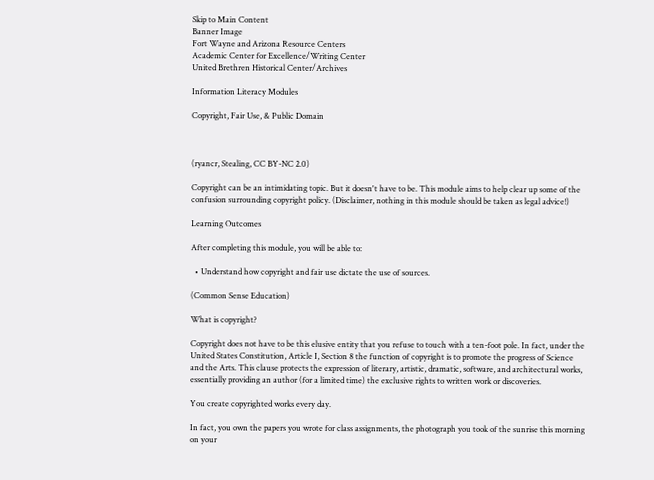Skip to Main Content
Banner Image
Fort Wayne and Arizona Resource Centers
Academic Center for Excellence/Writing Center
United Brethren Historical Center/Archives

Information Literacy Modules

Copyright, Fair Use, & Public Domain



(ryancr, Stealing, CC BY-NC 2.0)

Copyright can be an intimidating topic. But it doesn't have to be. This module aims to help clear up some of the confusion surrounding copyright policy. (Disclaimer, nothing in this module should be taken as legal advice!)

Learning Outcomes

After completing this module, you will be able to:

  • Understand how copyright and fair use dictate the use of sources.

(Common Sense Education)

What is copyright?

Copyright does not have to be this elusive entity that you refuse to touch with a ten-foot pole. In fact, under the United States Constitution, Article I, Section 8 the function of copyright is to promote the progress of Science and the Arts. This clause protects the expression of literary, artistic, dramatic, software, and architectural works, essentially providing an author (for a limited time) the exclusive rights to written work or discoveries.

You create copyrighted works every day.

In fact, you own the papers you wrote for class assignments, the photograph you took of the sunrise this morning on your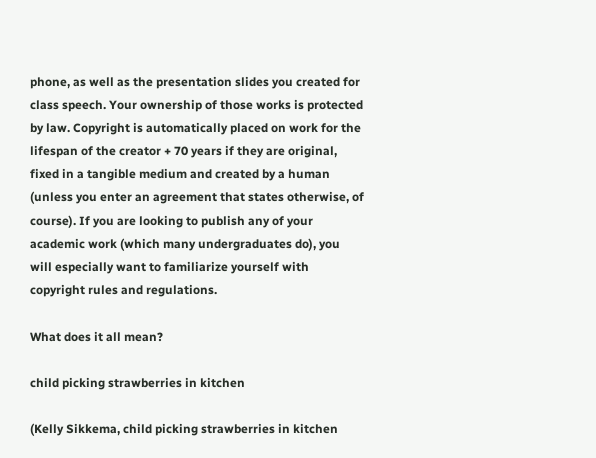phone, as well as the presentation slides you created for class speech. Your ownership of those works is protected by law. Copyright is automatically placed on work for the lifespan of the creator + 70 years if they are original, fixed in a tangible medium and created by a human (unless you enter an agreement that states otherwise, of course). If you are looking to publish any of your academic work (which many undergraduates do), you will especially want to familiarize yourself with copyright rules and regulations.

What does it all mean?

child picking strawberries in kitchen

(Kelly Sikkema, child picking strawberries in kitchen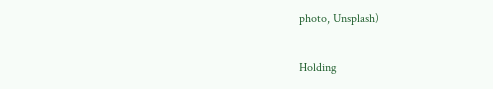photo, Unsplash)

Holding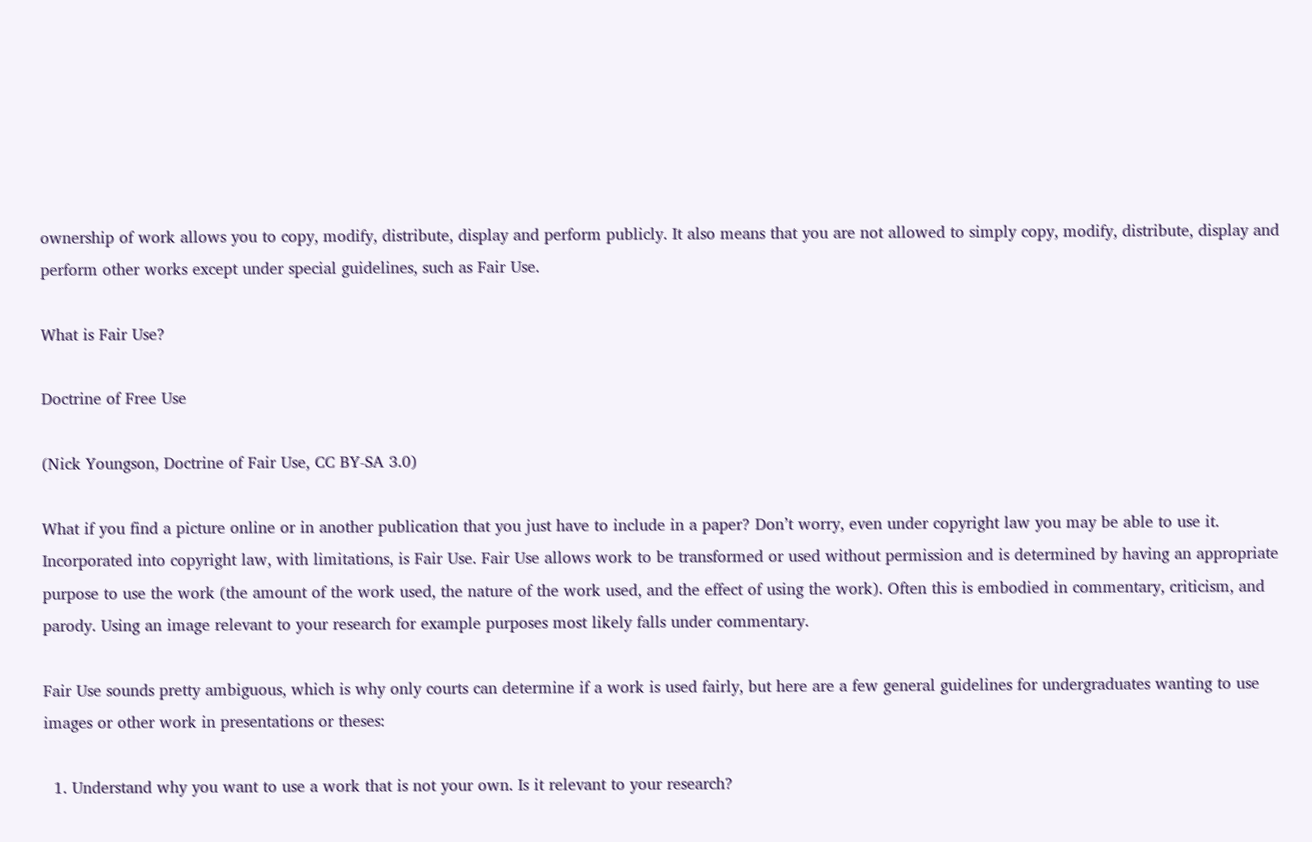ownership of work allows you to copy, modify, distribute, display and perform publicly. It also means that you are not allowed to simply copy, modify, distribute, display and perform other works except under special guidelines, such as Fair Use.

What is Fair Use?

Doctrine of Free Use

(Nick Youngson, Doctrine of Fair Use, CC BY-SA 3.0)

What if you find a picture online or in another publication that you just have to include in a paper? Don’t worry, even under copyright law you may be able to use it. Incorporated into copyright law, with limitations, is Fair Use. Fair Use allows work to be transformed or used without permission and is determined by having an appropriate purpose to use the work (the amount of the work used, the nature of the work used, and the effect of using the work). Often this is embodied in commentary, criticism, and parody. Using an image relevant to your research for example purposes most likely falls under commentary.

Fair Use sounds pretty ambiguous, which is why only courts can determine if a work is used fairly, but here are a few general guidelines for undergraduates wanting to use images or other work in presentations or theses:

  1. Understand why you want to use a work that is not your own. Is it relevant to your research?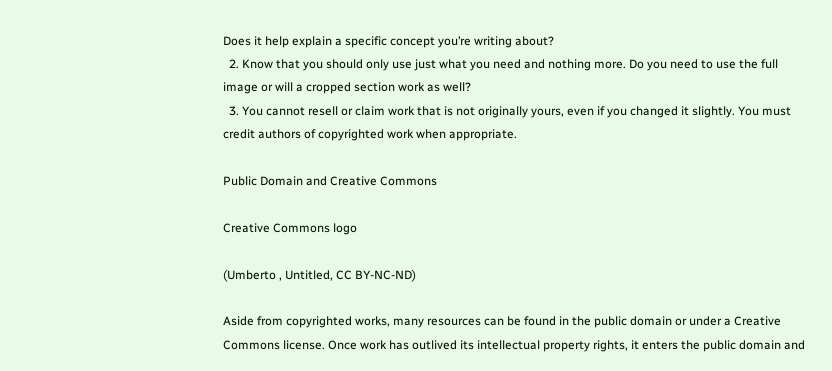Does it help explain a specific concept you’re writing about?
  2. Know that you should only use just what you need and nothing more. Do you need to use the full image or will a cropped section work as well?
  3. You cannot resell or claim work that is not originally yours, even if you changed it slightly. You must credit authors of copyrighted work when appropriate.

Public Domain and Creative Commons

Creative Commons logo

(Umberto , Untitled, CC BY-NC-ND)

Aside from copyrighted works, many resources can be found in the public domain or under a Creative Commons license. Once work has outlived its intellectual property rights, it enters the public domain and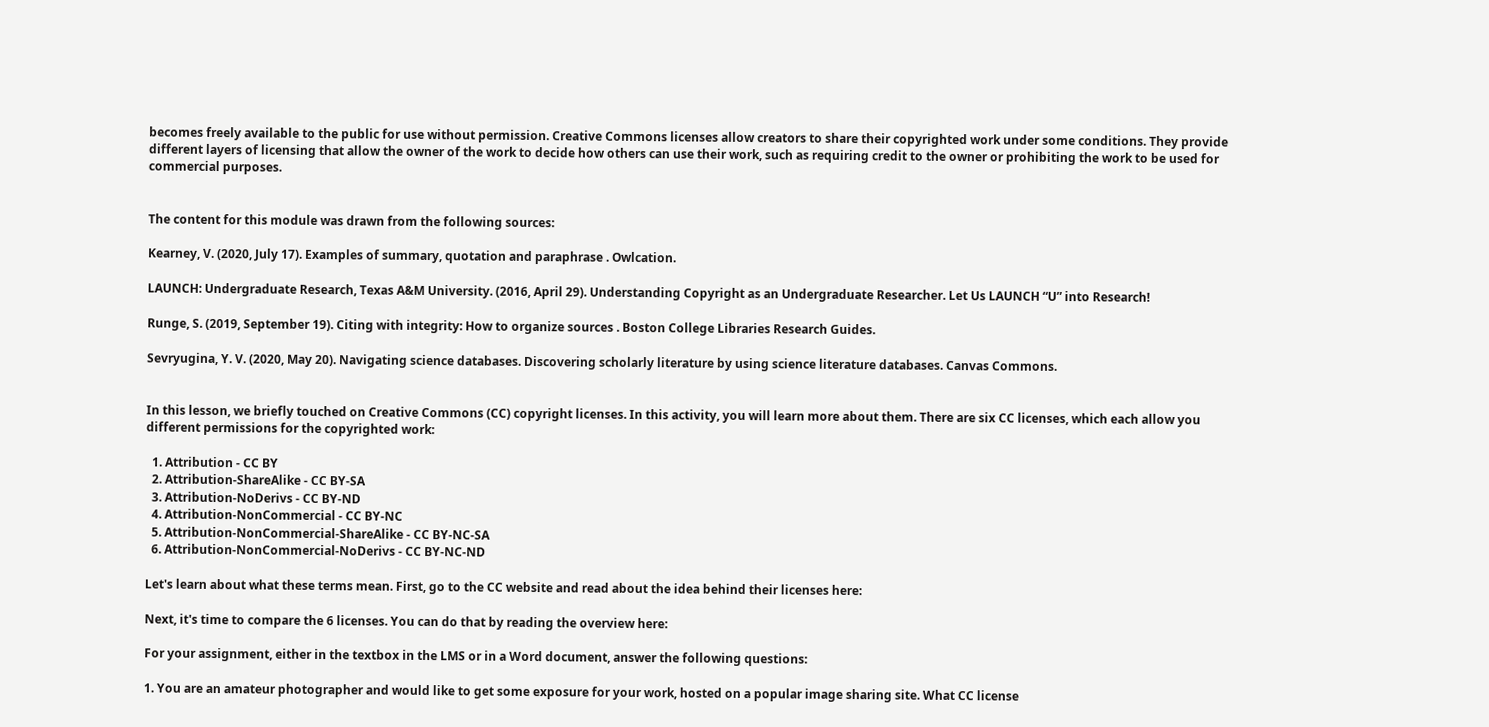becomes freely available to the public for use without permission. Creative Commons licenses allow creators to share their copyrighted work under some conditions. They provide different layers of licensing that allow the owner of the work to decide how others can use their work, such as requiring credit to the owner or prohibiting the work to be used for commercial purposes.


The content for this module was drawn from the following sources:

Kearney, V. (2020, July 17). Examples of summary, quotation and paraphrase . Owlcation.

LAUNCH: Undergraduate Research, Texas A&M University. (2016, April 29). Understanding Copyright as an Undergraduate Researcher. Let Us LAUNCH “U” into Research!

Runge, S. (2019, September 19). Citing with integrity: How to organize sources . Boston College Libraries Research Guides.

Sevryugina, Y. V. (2020, May 20). Navigating science databases. Discovering scholarly literature by using science literature databases. Canvas Commons.


In this lesson, we briefly touched on Creative Commons (CC) copyright licenses. In this activity, you will learn more about them. There are six CC licenses, which each allow you different permissions for the copyrighted work:

  1. Attribution - CC BY
  2. Attribution-ShareAlike - CC BY-SA
  3. Attribution-NoDerivs - CC BY-ND
  4. Attribution-NonCommercial - CC BY-NC
  5. Attribution-NonCommercial-ShareAlike - CC BY-NC-SA
  6. Attribution-NonCommercial-NoDerivs - CC BY-NC-ND

Let's learn about what these terms mean. First, go to the CC website and read about the idea behind their licenses here:

Next, it's time to compare the 6 licenses. You can do that by reading the overview here:

For your assignment, either in the textbox in the LMS or in a Word document, answer the following questions:

1. You are an amateur photographer and would like to get some exposure for your work, hosted on a popular image sharing site. What CC license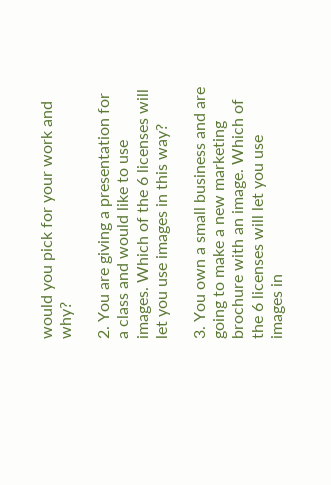would you pick for your work and why?

2. You are giving a presentation for a class and would like to use images. Which of the 6 licenses will let you use images in this way?

3. You own a small business and are going to make a new marketing brochure with an image. Which of the 6 licenses will let you use images in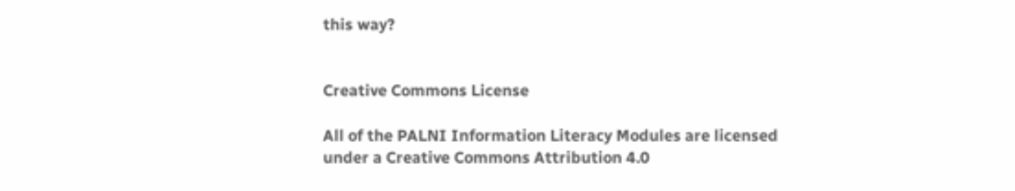this way?


Creative Commons License

All of the PALNI Information Literacy Modules are licensed under a Creative Commons Attribution 4.0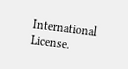International License.